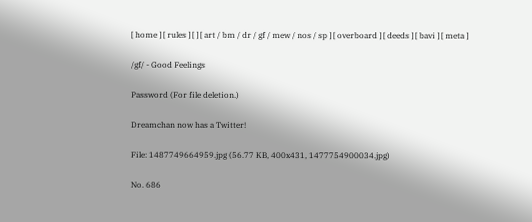[ home ] [ rules ] [ ] [ art / bm / dr / gf / mew / nos / sp ] [ overboard ] [ deeds ] [ bavi ] [ meta ]

/gf/ - Good Feelings

Password (For file deletion.)

Dreamchan now has a Twitter!

File: 1487749664959.jpg (56.77 KB, 400x431, 1477754900034.jpg)

No. 686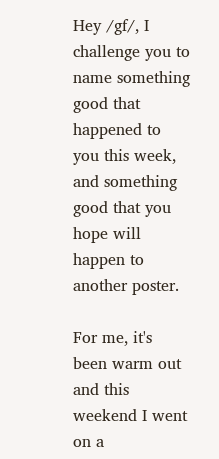Hey /gf/, I challenge you to name something good that happened to you this week, and something good that you hope will happen to another poster.

For me, it's been warm out and this weekend I went on a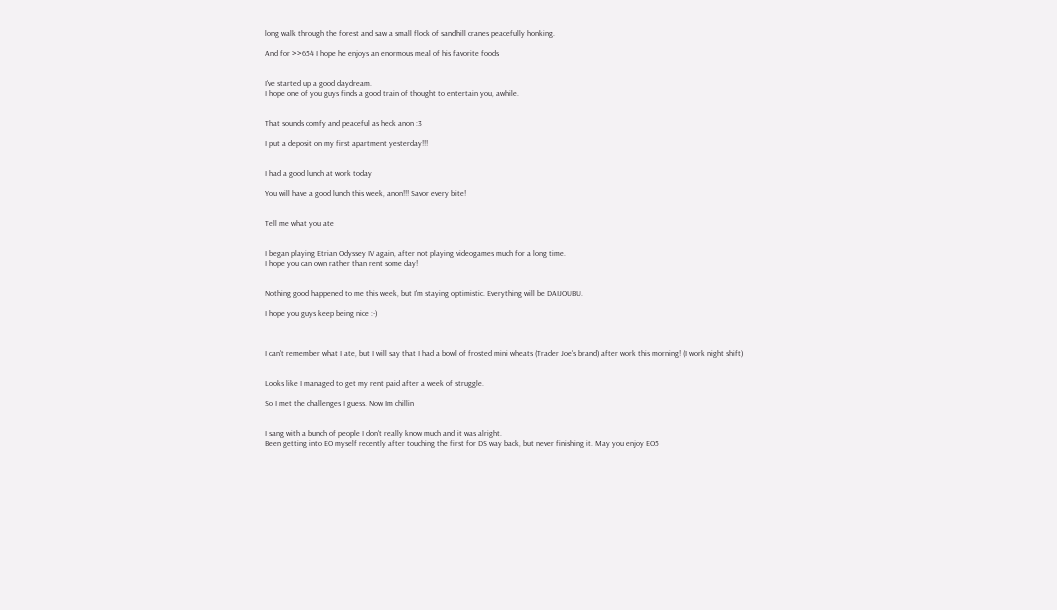long walk through the forest and saw a small flock of sandhill cranes peacefully honking.

And for >>654 I hope he enjoys an enormous meal of his favorite foods


I've started up a good daydream.
I hope one of you guys finds a good train of thought to entertain you, awhile.


That sounds comfy and peaceful as heck anon :3

I put a deposit on my first apartment yesterday!!!


I had a good lunch at work today

You will have a good lunch this week, anon!!! Savor every bite!


Tell me what you ate


I began playing Etrian Odyssey IV again, after not playing videogames much for a long time.
I hope you can own rather than rent some day!


Nothing good happened to me this week, but I'm staying optimistic. Everything will be DAIJOUBU.

I hope you guys keep being nice :-)



I can't remember what I ate, but I will say that I had a bowl of frosted mini wheats (Trader Joe's brand) after work this morning! (I work night shift)


Looks like I managed to get my rent paid after a week of struggle.

So I met the challenges I guess. Now Im chillin


I sang with a bunch of people I don't really know much and it was alright.
Been getting into EO myself recently after touching the first for DS way back, but never finishing it. May you enjoy EO5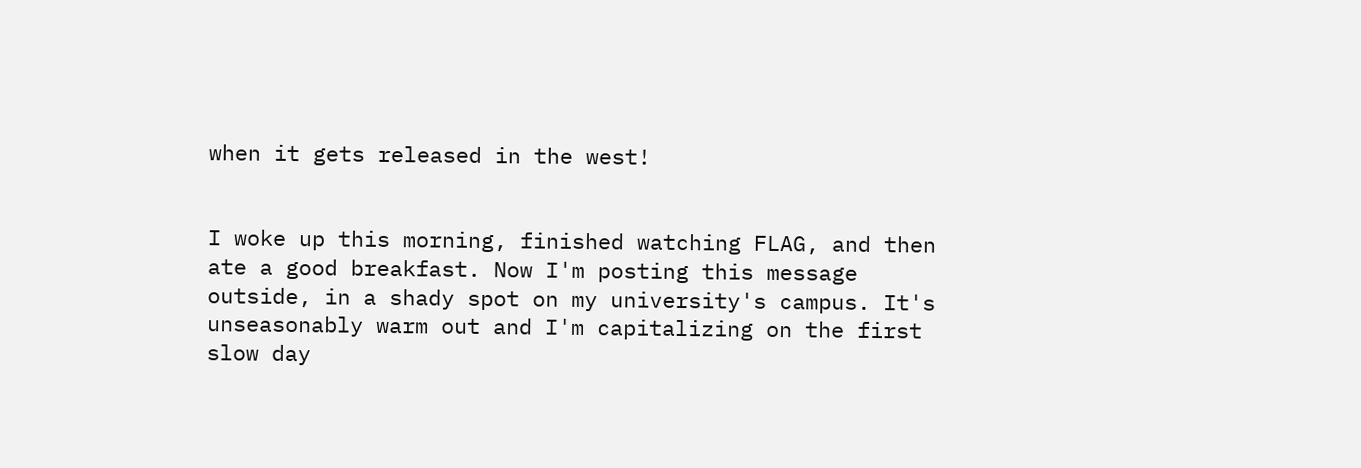when it gets released in the west!


I woke up this morning, finished watching FLAG, and then ate a good breakfast. Now I'm posting this message outside, in a shady spot on my university's campus. It's unseasonably warm out and I'm capitalizing on the first slow day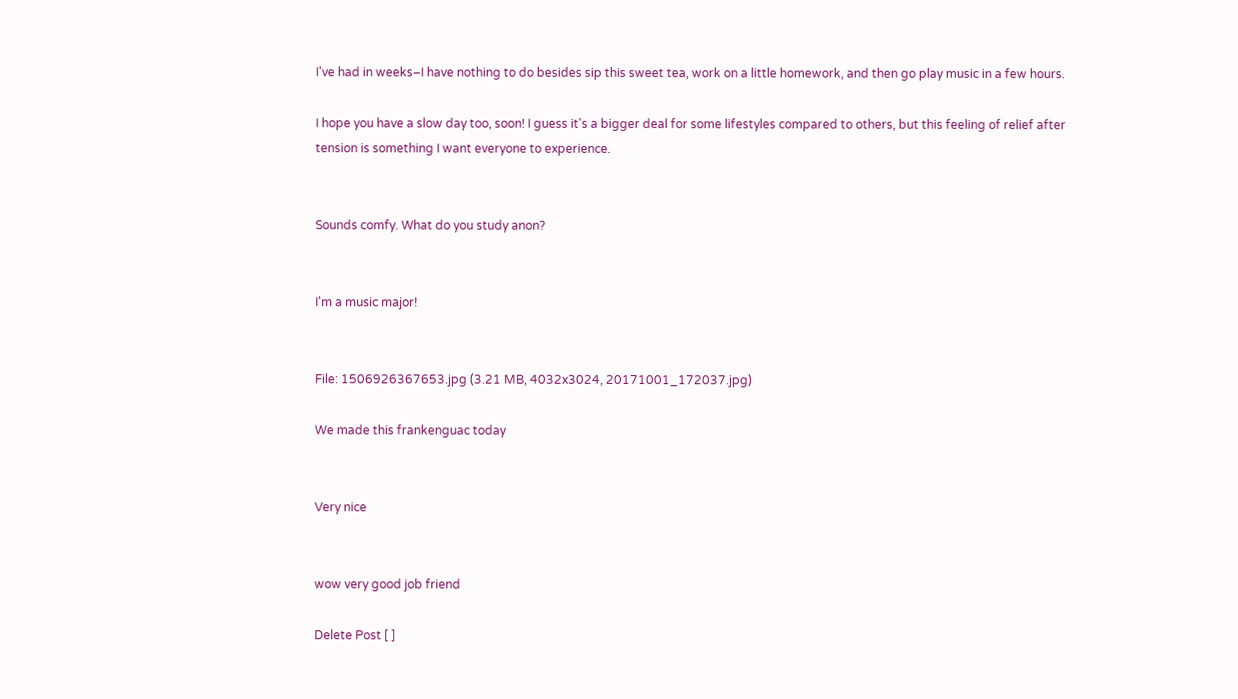I've had in weeks–I have nothing to do besides sip this sweet tea, work on a little homework, and then go play music in a few hours.

I hope you have a slow day too, soon! I guess it's a bigger deal for some lifestyles compared to others, but this feeling of relief after tension is something I want everyone to experience.


Sounds comfy. What do you study anon?


I'm a music major!


File: 1506926367653.jpg (3.21 MB, 4032x3024, 20171001_172037.jpg)

We made this frankenguac today


Very nice


wow very good job friend

Delete Post [ ]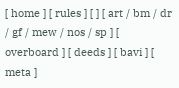[ home ] [ rules ] [ ] [ art / bm / dr / gf / mew / nos / sp ] [ overboard ] [ deeds ] [ bavi ] [ meta ]